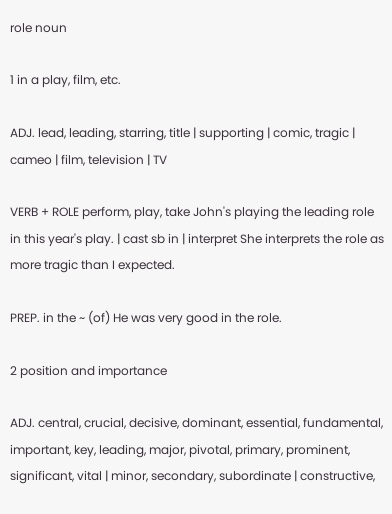role noun

1 in a play, film, etc.

ADJ. lead, leading, starring, title | supporting | comic, tragic | cameo | film, television | TV

VERB + ROLE perform, play, take John's playing the leading role in this year's play. | cast sb in | interpret She interprets the role as more tragic than I expected.

PREP. in the ~ (of) He was very good in the role.

2 position and importance

ADJ. central, crucial, decisive, dominant, essential, fundamental, important, key, leading, major, pivotal, primary, prominent, significant, vital | minor, secondary, subordinate | constructive,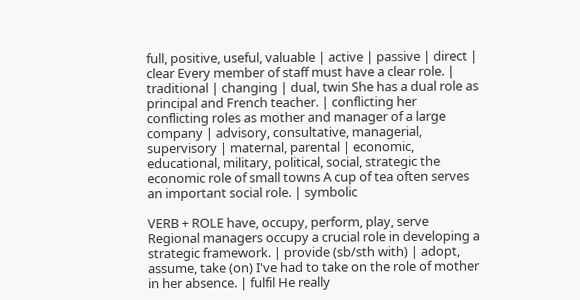full, positive, useful, valuable | active | passive | direct | clear Every member of staff must have a clear role. | traditional | changing | dual, twin She has a dual role as principal and French teacher. | conflicting her conflicting roles as mother and manager of a large company | advisory, consultative, managerial, supervisory | maternal, parental | economic, educational, military, political, social, strategic the economic role of small towns A cup of tea often serves an important social role. | symbolic

VERB + ROLE have, occupy, perform, play, serve Regional managers occupy a crucial role in developing a strategic framework. | provide (sb/sth with) | adopt, assume, take (on) I've had to take on the role of mother in her absence. | fulfil He really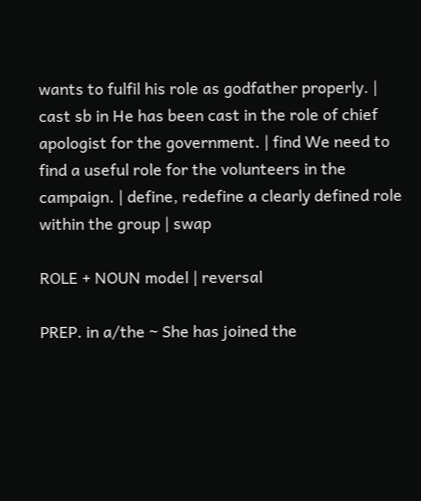wants to fulfil his role as godfather properly. | cast sb in He has been cast in the role of chief apologist for the government. | find We need to find a useful role for the volunteers in the campaign. | define, redefine a clearly defined role within the group | swap

ROLE + NOUN model | reversal

PREP. in a/the ~ She has joined the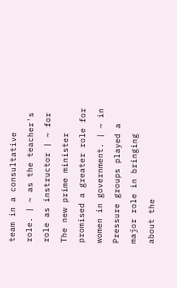team in a consultative role. | ~ as the teacher's role as instructor | ~ for The new prime minister promised a greater role for women in government. | ~ in Pressure groups played a major role in bringing about the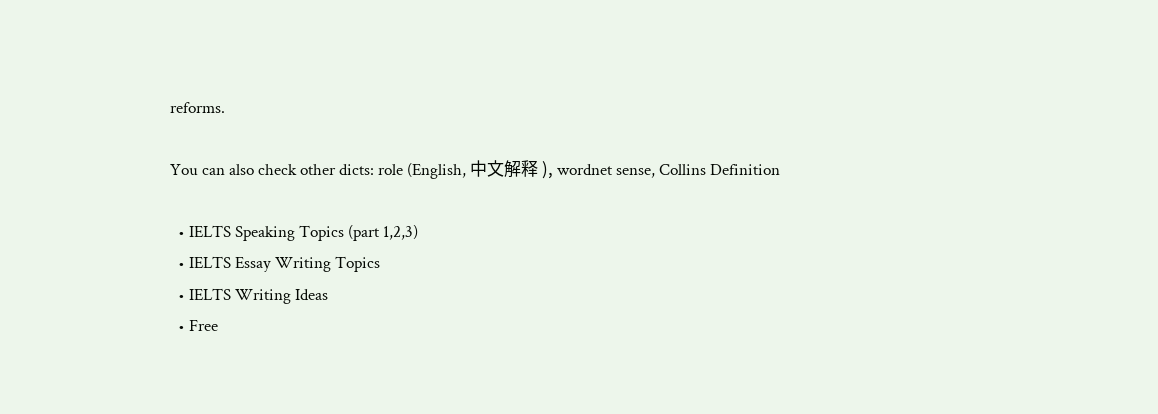reforms.

You can also check other dicts: role (English, 中文解释 ), wordnet sense, Collins Definition

  • IELTS Speaking Topics (part 1,2,3)
  • IELTS Essay Writing Topics
  • IELTS Writing Ideas
  • Free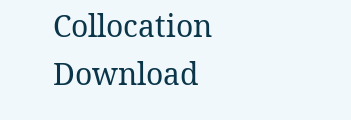Collocation Download